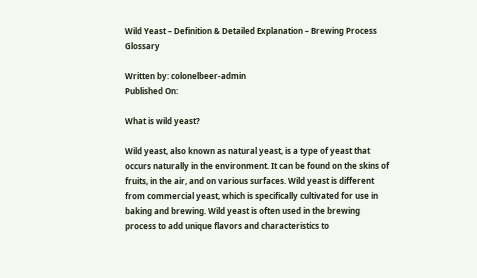Wild Yeast – Definition & Detailed Explanation – Brewing Process Glossary

Written by: colonelbeer-admin
Published On:

What is wild yeast?

Wild yeast, also known as natural yeast, is a type of yeast that occurs naturally in the environment. It can be found on the skins of fruits, in the air, and on various surfaces. Wild yeast is different from commercial yeast, which is specifically cultivated for use in baking and brewing. Wild yeast is often used in the brewing process to add unique flavors and characteristics to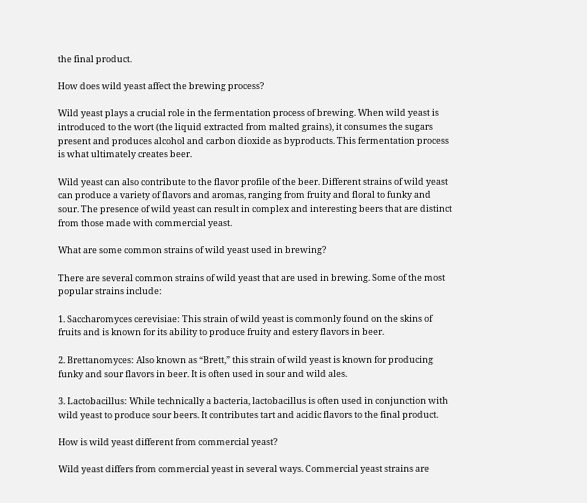the final product.

How does wild yeast affect the brewing process?

Wild yeast plays a crucial role in the fermentation process of brewing. When wild yeast is introduced to the wort (the liquid extracted from malted grains), it consumes the sugars present and produces alcohol and carbon dioxide as byproducts. This fermentation process is what ultimately creates beer.

Wild yeast can also contribute to the flavor profile of the beer. Different strains of wild yeast can produce a variety of flavors and aromas, ranging from fruity and floral to funky and sour. The presence of wild yeast can result in complex and interesting beers that are distinct from those made with commercial yeast.

What are some common strains of wild yeast used in brewing?

There are several common strains of wild yeast that are used in brewing. Some of the most popular strains include:

1. Saccharomyces cerevisiae: This strain of wild yeast is commonly found on the skins of fruits and is known for its ability to produce fruity and estery flavors in beer.

2. Brettanomyces: Also known as “Brett,” this strain of wild yeast is known for producing funky and sour flavors in beer. It is often used in sour and wild ales.

3. Lactobacillus: While technically a bacteria, lactobacillus is often used in conjunction with wild yeast to produce sour beers. It contributes tart and acidic flavors to the final product.

How is wild yeast different from commercial yeast?

Wild yeast differs from commercial yeast in several ways. Commercial yeast strains are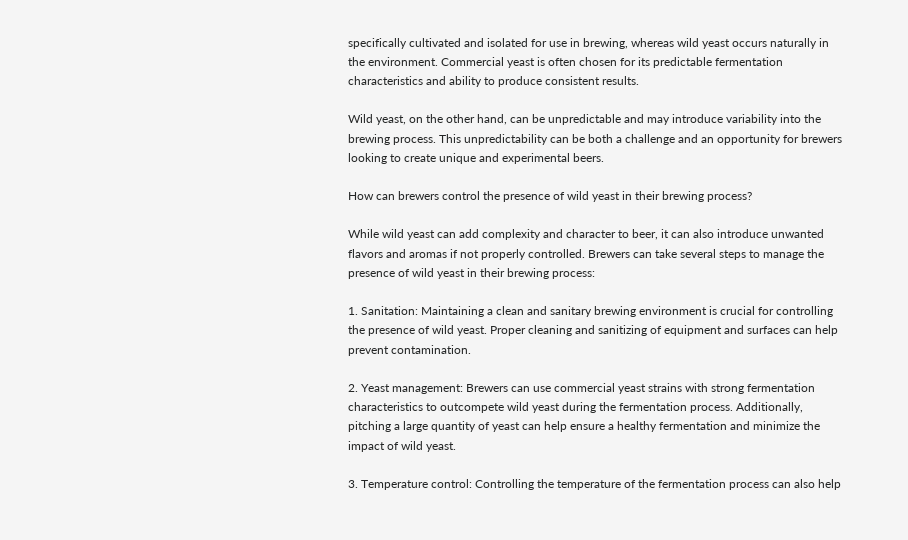specifically cultivated and isolated for use in brewing, whereas wild yeast occurs naturally in the environment. Commercial yeast is often chosen for its predictable fermentation characteristics and ability to produce consistent results.

Wild yeast, on the other hand, can be unpredictable and may introduce variability into the brewing process. This unpredictability can be both a challenge and an opportunity for brewers looking to create unique and experimental beers.

How can brewers control the presence of wild yeast in their brewing process?

While wild yeast can add complexity and character to beer, it can also introduce unwanted flavors and aromas if not properly controlled. Brewers can take several steps to manage the presence of wild yeast in their brewing process:

1. Sanitation: Maintaining a clean and sanitary brewing environment is crucial for controlling the presence of wild yeast. Proper cleaning and sanitizing of equipment and surfaces can help prevent contamination.

2. Yeast management: Brewers can use commercial yeast strains with strong fermentation characteristics to outcompete wild yeast during the fermentation process. Additionally, pitching a large quantity of yeast can help ensure a healthy fermentation and minimize the impact of wild yeast.

3. Temperature control: Controlling the temperature of the fermentation process can also help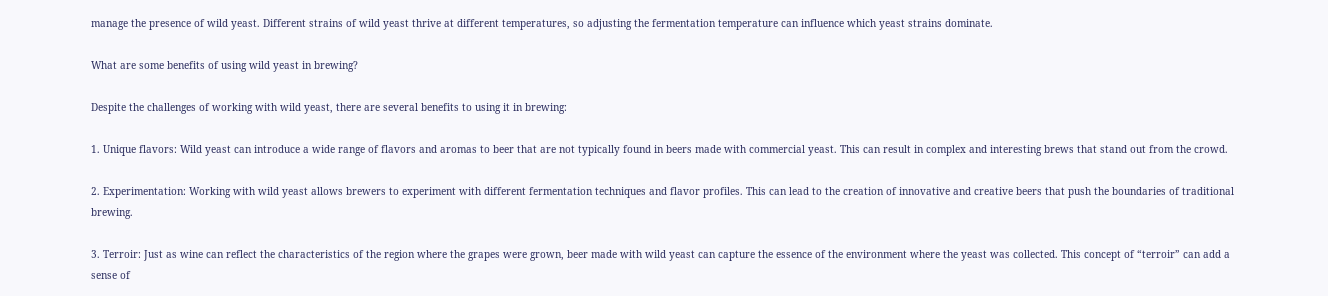manage the presence of wild yeast. Different strains of wild yeast thrive at different temperatures, so adjusting the fermentation temperature can influence which yeast strains dominate.

What are some benefits of using wild yeast in brewing?

Despite the challenges of working with wild yeast, there are several benefits to using it in brewing:

1. Unique flavors: Wild yeast can introduce a wide range of flavors and aromas to beer that are not typically found in beers made with commercial yeast. This can result in complex and interesting brews that stand out from the crowd.

2. Experimentation: Working with wild yeast allows brewers to experiment with different fermentation techniques and flavor profiles. This can lead to the creation of innovative and creative beers that push the boundaries of traditional brewing.

3. Terroir: Just as wine can reflect the characteristics of the region where the grapes were grown, beer made with wild yeast can capture the essence of the environment where the yeast was collected. This concept of “terroir” can add a sense of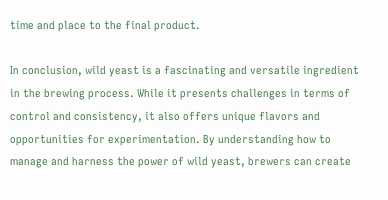time and place to the final product.

In conclusion, wild yeast is a fascinating and versatile ingredient in the brewing process. While it presents challenges in terms of control and consistency, it also offers unique flavors and opportunities for experimentation. By understanding how to manage and harness the power of wild yeast, brewers can create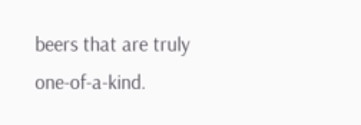beers that are truly one-of-a-kind.